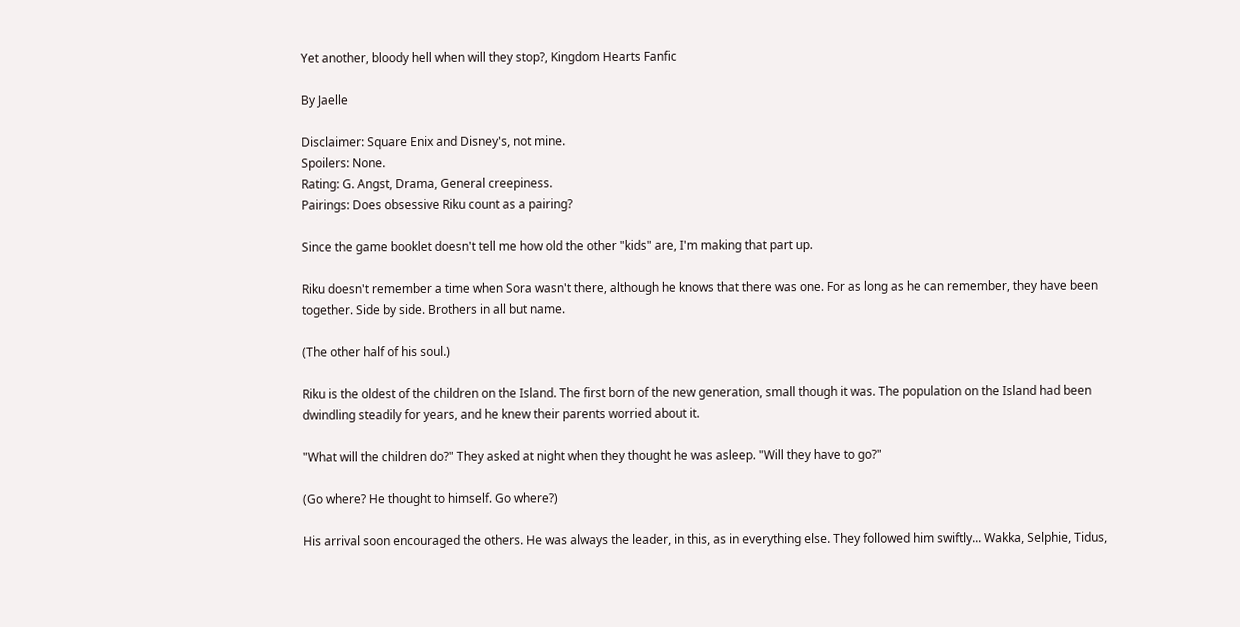Yet another, bloody hell when will they stop?, Kingdom Hearts Fanfic

By Jaelle

Disclaimer: Square Enix and Disney's, not mine.
Spoilers: None.
Rating: G. Angst, Drama, General creepiness.
Pairings: Does obsessive Riku count as a pairing?

Since the game booklet doesn't tell me how old the other "kids" are, I'm making that part up.

Riku doesn't remember a time when Sora wasn't there, although he knows that there was one. For as long as he can remember, they have been together. Side by side. Brothers in all but name.

(The other half of his soul.)

Riku is the oldest of the children on the Island. The first born of the new generation, small though it was. The population on the Island had been dwindling steadily for years, and he knew their parents worried about it.

"What will the children do?" They asked at night when they thought he was asleep. "Will they have to go?"

(Go where? He thought to himself. Go where?)

His arrival soon encouraged the others. He was always the leader, in this, as in everything else. They followed him swiftly... Wakka, Selphie, Tidus,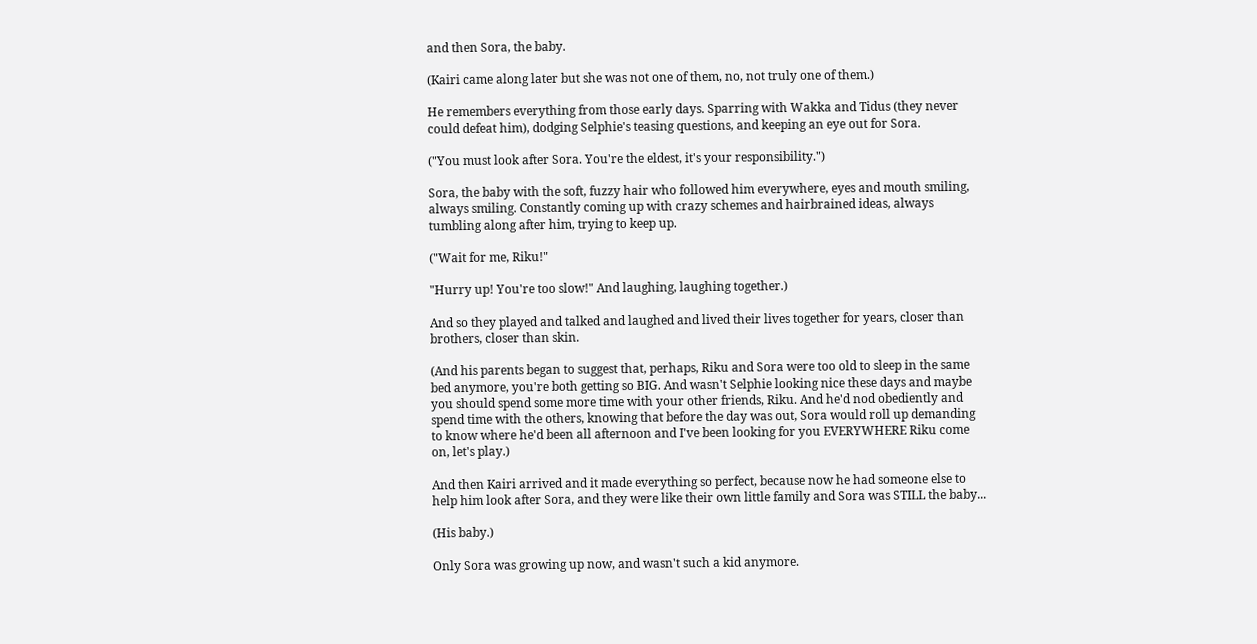and then Sora, the baby.

(Kairi came along later but she was not one of them, no, not truly one of them.)

He remembers everything from those early days. Sparring with Wakka and Tidus (they never could defeat him), dodging Selphie's teasing questions, and keeping an eye out for Sora.

("You must look after Sora. You're the eldest, it's your responsibility.")

Sora, the baby with the soft, fuzzy hair who followed him everywhere, eyes and mouth smiling, always smiling. Constantly coming up with crazy schemes and hairbrained ideas, always tumbling along after him, trying to keep up.

("Wait for me, Riku!"

"Hurry up! You're too slow!" And laughing, laughing together.)

And so they played and talked and laughed and lived their lives together for years, closer than brothers, closer than skin.

(And his parents began to suggest that, perhaps, Riku and Sora were too old to sleep in the same bed anymore, you're both getting so BIG. And wasn't Selphie looking nice these days and maybe you should spend some more time with your other friends, Riku. And he'd nod obediently and spend time with the others, knowing that before the day was out, Sora would roll up demanding to know where he'd been all afternoon and I've been looking for you EVERYWHERE Riku come on, let's play.)

And then Kairi arrived and it made everything so perfect, because now he had someone else to help him look after Sora, and they were like their own little family and Sora was STILL the baby...

(His baby.)

Only Sora was growing up now, and wasn't such a kid anymore.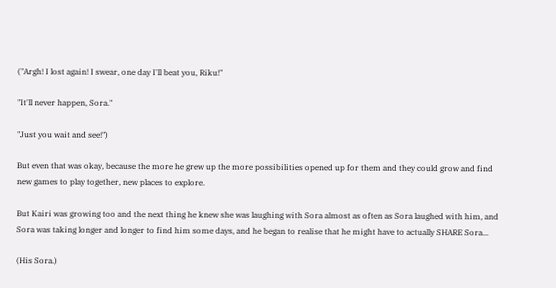("Argh! I lost again! I swear, one day I'll beat you, Riku!"

"It'll never happen, Sora."

"Just you wait and see!")

But even that was okay, because the more he grew up the more possibilities opened up for them and they could grow and find new games to play together, new places to explore.

But Kairi was growing too and the next thing he knew she was laughing with Sora almost as often as Sora laughed with him, and Sora was taking longer and longer to find him some days, and he began to realise that he might have to actually SHARE Sora...

(His Sora.)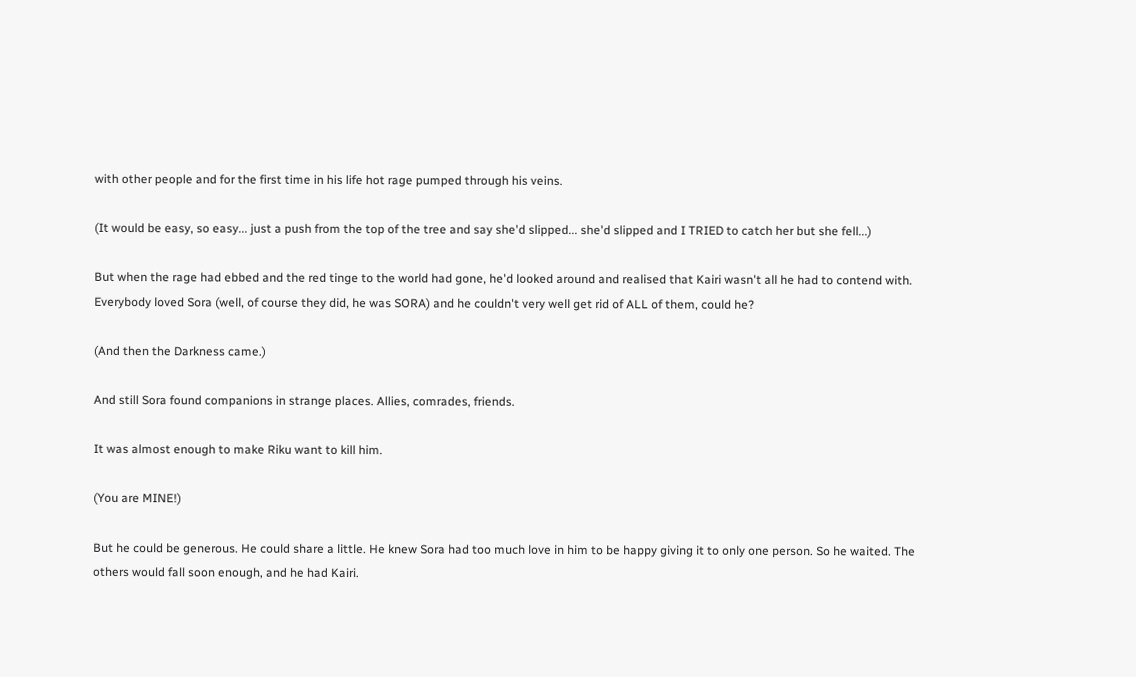with other people and for the first time in his life hot rage pumped through his veins.

(It would be easy, so easy... just a push from the top of the tree and say she'd slipped... she'd slipped and I TRIED to catch her but she fell...)

But when the rage had ebbed and the red tinge to the world had gone, he'd looked around and realised that Kairi wasn't all he had to contend with. Everybody loved Sora (well, of course they did, he was SORA) and he couldn't very well get rid of ALL of them, could he?

(And then the Darkness came.)

And still Sora found companions in strange places. Allies, comrades, friends.

It was almost enough to make Riku want to kill him.

(You are MINE!)

But he could be generous. He could share a little. He knew Sora had too much love in him to be happy giving it to only one person. So he waited. The others would fall soon enough, and he had Kairi.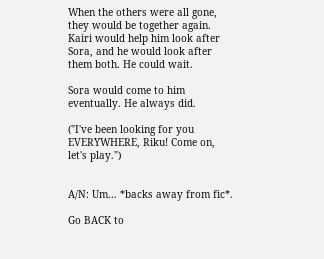When the others were all gone, they would be together again. Kairi would help him look after Sora, and he would look after them both. He could wait.

Sora would come to him eventually. He always did.

("I've been looking for you EVERYWHERE, Riku! Come on, let's play.")


A/N: Um... *backs away from fic*.

Go BACK to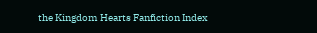the Kingdom Hearts Fanfiction Index